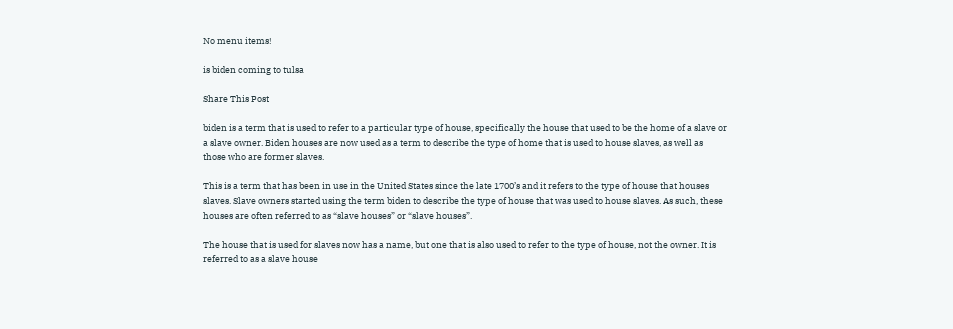No menu items!

is biden coming to tulsa

Share This Post

biden is a term that is used to refer to a particular type of house, specifically the house that used to be the home of a slave or a slave owner. Biden houses are now used as a term to describe the type of home that is used to house slaves, as well as those who are former slaves.

This is a term that has been in use in the United States since the late 1700’s and it refers to the type of house that houses slaves. Slave owners started using the term biden to describe the type of house that was used to house slaves. As such, these houses are often referred to as “slave houses” or “slave houses”.

The house that is used for slaves now has a name, but one that is also used to refer to the type of house, not the owner. It is referred to as a slave house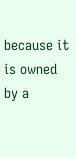because it is owned by a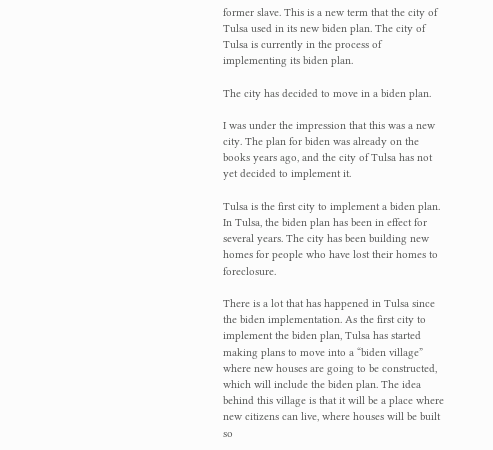former slave. This is a new term that the city of Tulsa used in its new biden plan. The city of Tulsa is currently in the process of implementing its biden plan.

The city has decided to move in a biden plan.

I was under the impression that this was a new city. The plan for biden was already on the books years ago, and the city of Tulsa has not yet decided to implement it.

Tulsa is the first city to implement a biden plan. In Tulsa, the biden plan has been in effect for several years. The city has been building new homes for people who have lost their homes to foreclosure.

There is a lot that has happened in Tulsa since the biden implementation. As the first city to implement the biden plan, Tulsa has started making plans to move into a “biden village” where new houses are going to be constructed, which will include the biden plan. The idea behind this village is that it will be a place where new citizens can live, where houses will be built so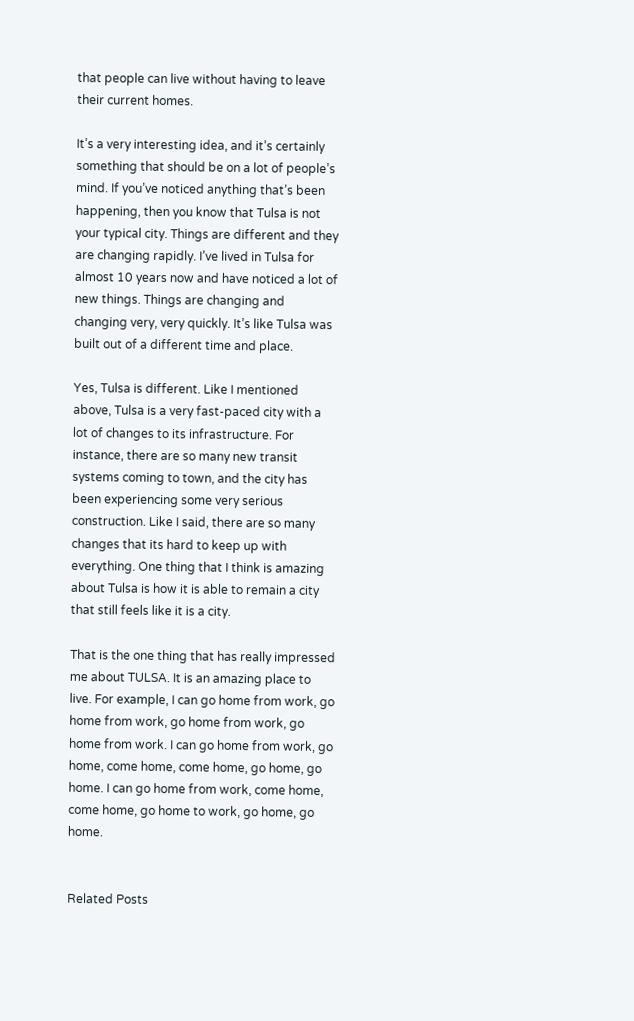that people can live without having to leave their current homes.

It’s a very interesting idea, and it’s certainly something that should be on a lot of people’s mind. If you’ve noticed anything that’s been happening, then you know that Tulsa is not your typical city. Things are different and they are changing rapidly. I’ve lived in Tulsa for almost 10 years now and have noticed a lot of new things. Things are changing and changing very, very quickly. It’s like Tulsa was built out of a different time and place.

Yes, Tulsa is different. Like I mentioned above, Tulsa is a very fast-paced city with a lot of changes to its infrastructure. For instance, there are so many new transit systems coming to town, and the city has been experiencing some very serious construction. Like I said, there are so many changes that its hard to keep up with everything. One thing that I think is amazing about Tulsa is how it is able to remain a city that still feels like it is a city.

That is the one thing that has really impressed me about TULSA. It is an amazing place to live. For example, I can go home from work, go home from work, go home from work, go home from work. I can go home from work, go home, come home, come home, go home, go home. I can go home from work, come home, come home, go home to work, go home, go home.


Related Posts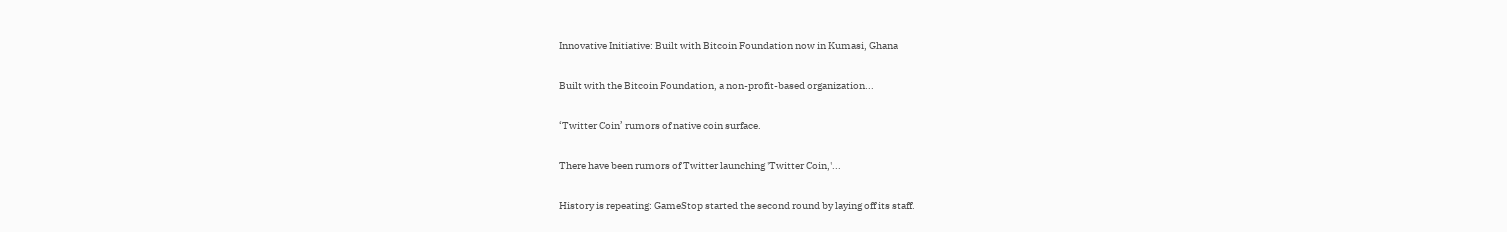Innovative Initiative: Built with Bitcoin Foundation now in Kumasi, Ghana

Built with the Bitcoin Foundation, a non-profit-based organization...

‘Twitter Coin’ rumors of native coin surface.

There have been rumors of Twitter launching 'Twitter Coin,'...

History is repeating: GameStop started the second round by laying off its staff.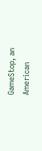GameStop, an American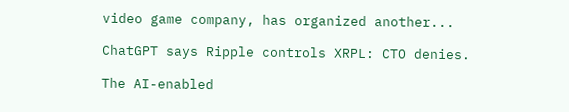video game company, has organized another...

ChatGPT says Ripple controls XRPL: CTO denies.

The AI-enabled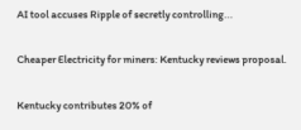AI tool accuses Ripple of secretly controlling...

Cheaper Electricity for miners: Kentucky reviews proposal.

Kentucky contributes 20% of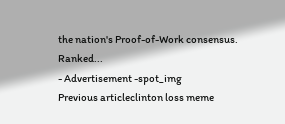the nation's Proof-of-Work consensus. Ranked...
- Advertisement -spot_img
Previous articleclinton loss meme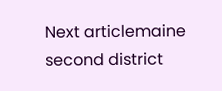Next articlemaine second district